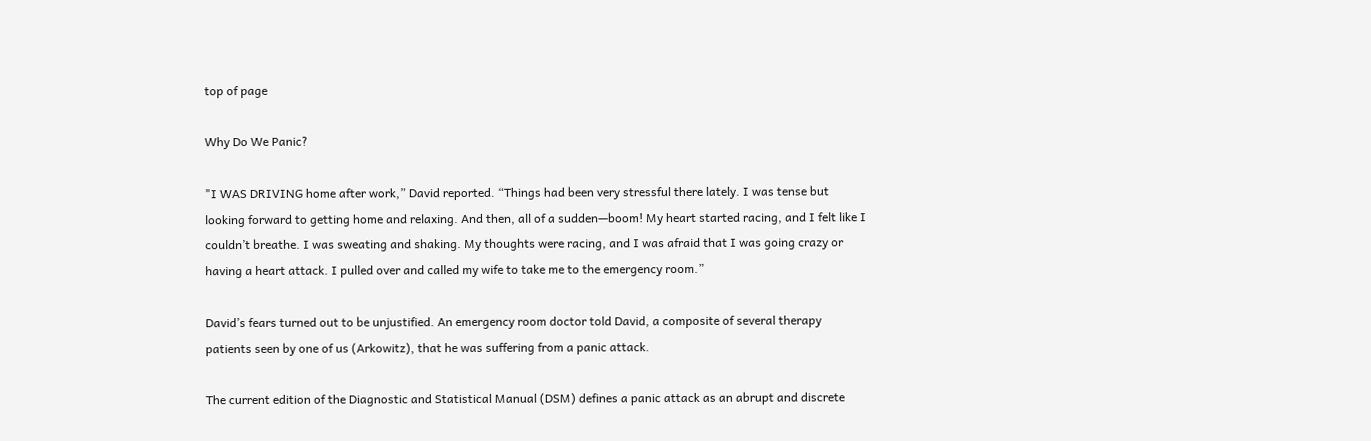top of page

Why Do We Panic?

"I WAS DRIVING home after work,” David reported. “Things had been very stressful there lately. I was tense but looking forward to getting home and relaxing. And then, all of a sudden—boom! My heart started racing, and I felt like I couldn’t breathe. I was sweating and shaking. My thoughts were racing, and I was afraid that I was going crazy or having a heart attack. I pulled over and called my wife to take me to the emergency room.”

David’s fears turned out to be unjustified. An emergency room doctor told David, a composite of several therapy patients seen by one of us (Arkowitz), that he was suffering from a panic attack.

The current edition of the Diagnostic and Statistical Manual (DSM) defines a panic attack as an abrupt and discrete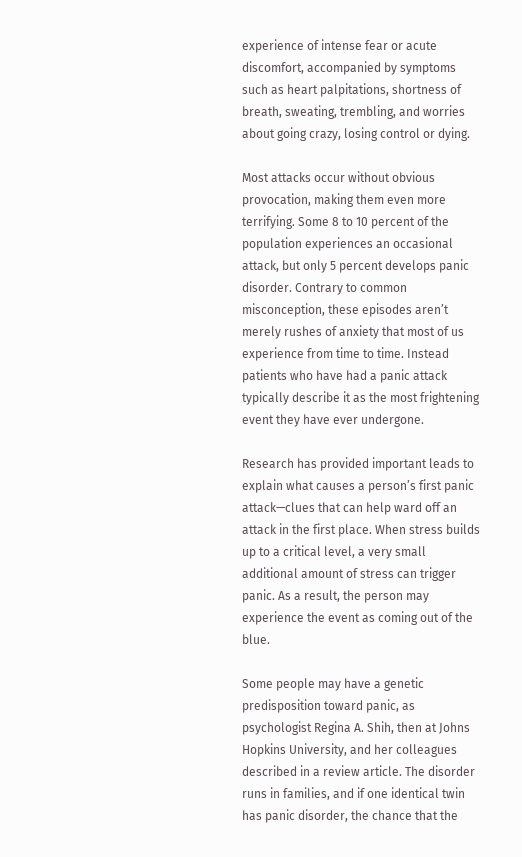experience of intense fear or acute discomfort, accompanied by symptoms such as heart palpitations, shortness of breath, sweating, trembling, and worries about going crazy, losing control or dying.

Most attacks occur without obvious provocation, making them even more terrifying. Some 8 to 10 percent of the population experiences an occasional attack, but only 5 percent develops panic disorder. Contrary to common misconception, these episodes aren’t merely rushes of anxiety that most of us experience from time to time. Instead patients who have had a panic attack typically describe it as the most frightening event they have ever undergone.

Research has provided important leads to explain what causes a person’s first panic attack—clues that can help ward off an attack in the first place. When stress builds up to a critical level, a very small additional amount of stress can trigger panic. As a result, the person may experience the event as coming out of the blue.

Some people may have a genetic predisposition toward panic, as psychologist Regina A. Shih, then at Johns Hopkins University, and her colleagues described in a review article. The disorder runs in families, and if one identical twin has panic disorder, the chance that the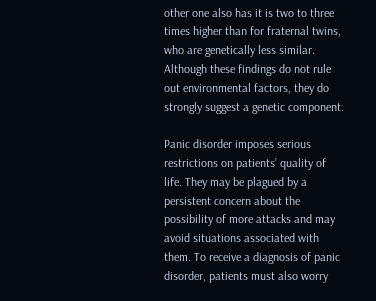other one also has it is two to three times higher than for fraternal twins, who are genetically less similar. Although these findings do not rule out environmental factors, they do strongly suggest a genetic component.

Panic disorder imposes serious restrictions on patients’ quality of life. They may be plagued by a persistent concern about the possibility of more attacks and may avoid situations associated with them. To receive a diagnosis of panic disorder, patients must also worry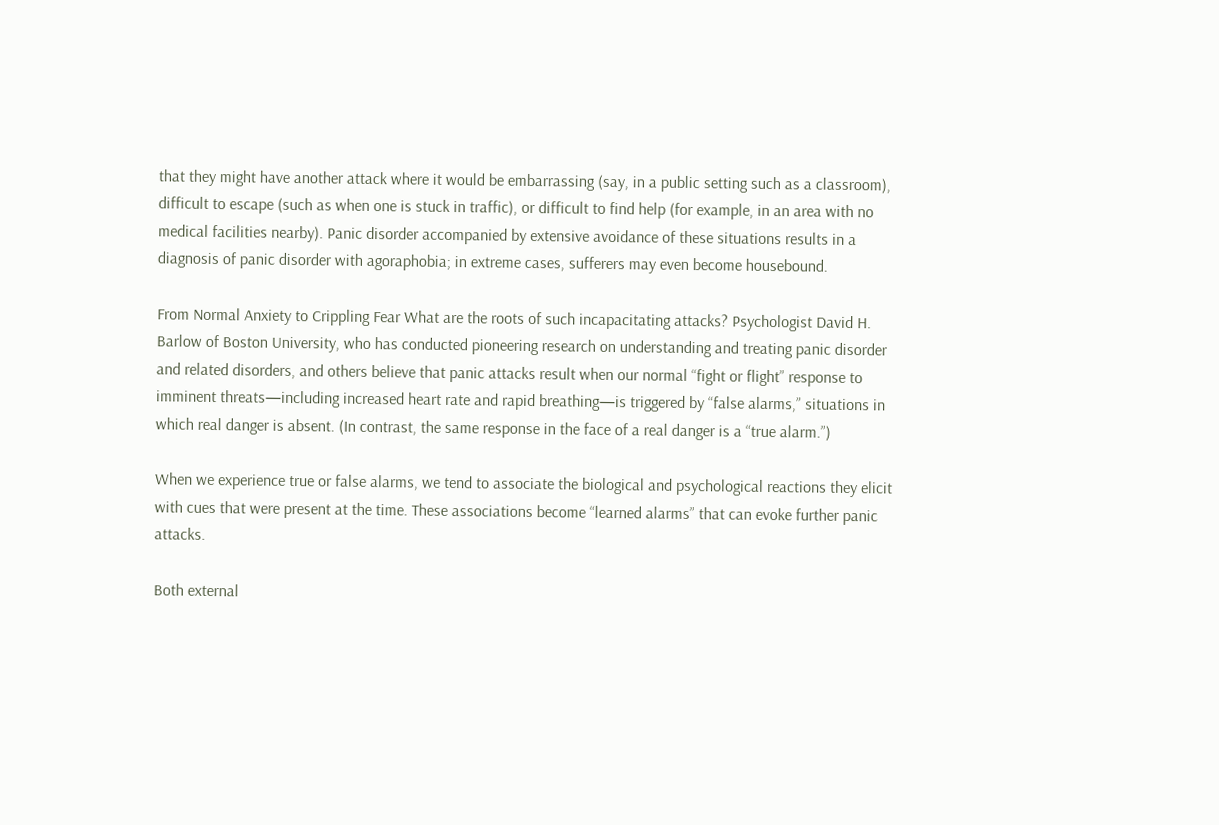that they might have another attack where it would be embarrassing (say, in a public setting such as a classroom), difficult to escape (such as when one is stuck in traffic), or difficult to find help (for example, in an area with no medical facilities nearby). Panic disorder accompanied by extensive avoidance of these situations results in a diagnosis of panic disorder with agoraphobia; in extreme cases, sufferers may even become housebound.

From Normal Anxiety to Crippling Fear What are the roots of such incapacitating attacks? Psychologist David H. Barlow of Boston University, who has conducted pioneering research on understanding and treating panic disorder and related disorders, and others believe that panic attacks result when our normal “fight or flight” response to imminent threats—including increased heart rate and rapid breathing—is triggered by “false alarms,” situations in which real danger is absent. (In contrast, the same response in the face of a real danger is a “true alarm.”)

When we experience true or false alarms, we tend to associate the biological and psychological reactions they elicit with cues that were present at the time. These associations become “learned alarms” that can evoke further panic attacks.

Both external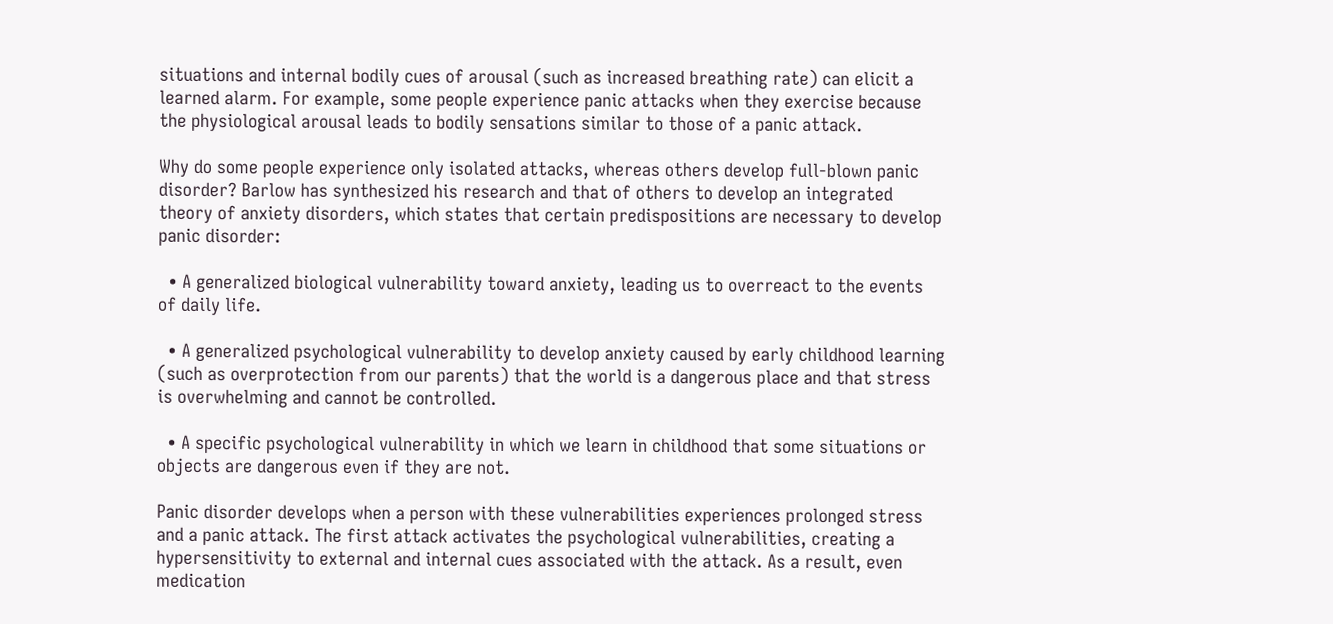situations and internal bodily cues of arousal (such as increased breathing rate) can elicit a learned alarm. For example, some people experience panic attacks when they exercise because the physiological arousal leads to bodily sensations similar to those of a panic attack.

Why do some people experience only isolated attacks, whereas others develop full-blown panic disorder? Barlow has synthesized his research and that of others to develop an integrated theory of anxiety disorders, which states that certain predispositions are necessary to develop panic disorder:

  • A generalized biological vulnerability toward anxiety, leading us to overreact to the events of daily life.

  • A generalized psychological vulnerability to develop anxiety caused by early childhood learning (such as overprotection from our parents) that the world is a dangerous place and that stress is overwhelming and cannot be controlled.

  • A specific psychological vulnerability in which we learn in childhood that some situations or objects are dangerous even if they are not.

Panic disorder develops when a person with these vulnerabilities experiences prolonged stress and a panic attack. The first attack activates the psychological vulnerabilities, creating a hypersensitivity to external and internal cues associated with the attack. As a result, even medication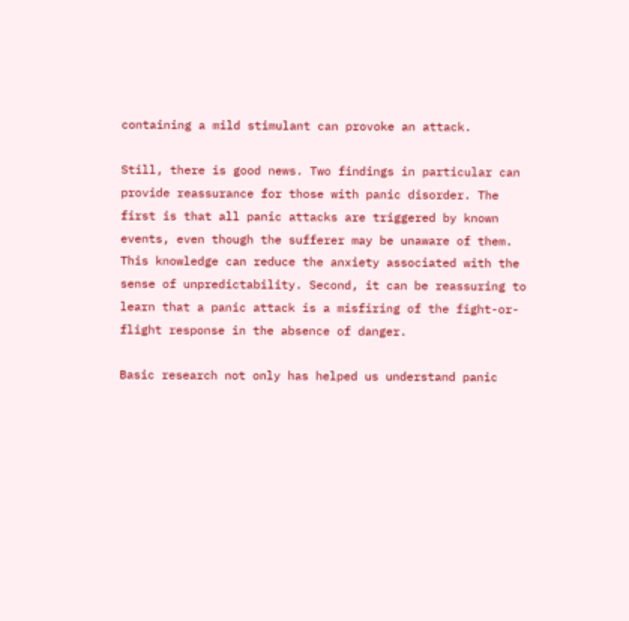containing a mild stimulant can provoke an attack.

Still, there is good news. Two findings in particular can provide reassurance for those with panic disorder. The first is that all panic attacks are triggered by known events, even though the sufferer may be unaware of them. This knowledge can reduce the anxiety associated with the sense of unpredictability. Second, it can be reassuring to learn that a panic attack is a misfiring of the fight-or-flight response in the absence of danger.

Basic research not only has helped us understand panic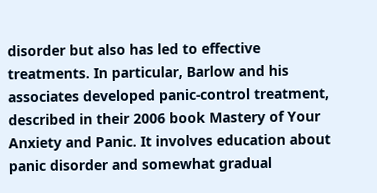disorder but also has led to effective treatments. In particular, Barlow and his associates developed panic-control treatment, described in their 2006 book Mastery of Your Anxiety and Panic. It involves education about panic disorder and somewhat gradual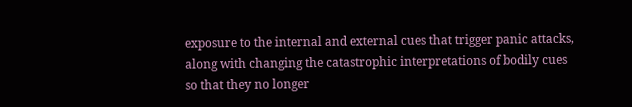exposure to the internal and external cues that trigger panic attacks, along with changing the catastrophic interpretations of bodily cues so that they no longer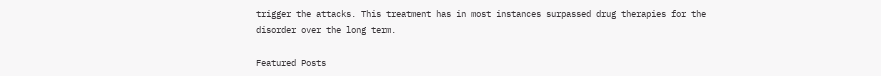trigger the attacks. This treatment has in most instances surpassed drug therapies for the disorder over the long term.

Featured Posts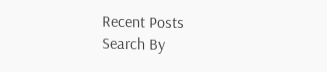Recent Posts
Search By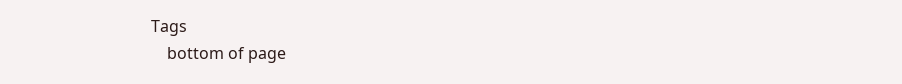Tags
    bottom of page